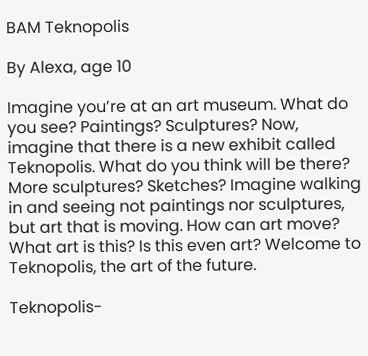BAM Teknopolis

By Alexa, age 10

Imagine you’re at an art museum. What do you see? Paintings? Sculptures? Now, imagine that there is a new exhibit called Teknopolis. What do you think will be there? More sculptures? Sketches? Imagine walking in and seeing not paintings nor sculptures, but art that is moving. How can art move? What art is this? Is this even art? Welcome to Teknopolis, the art of the future.

Teknopolis-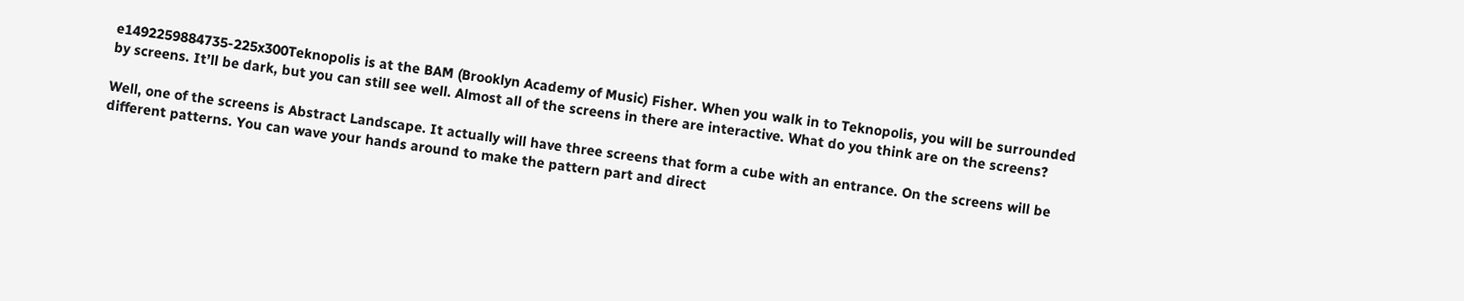e1492259884735-225x300Teknopolis is at the BAM (Brooklyn Academy of Music) Fisher. When you walk in to Teknopolis, you will be surrounded by screens. It’ll be dark, but you can still see well. Almost all of the screens in there are interactive. What do you think are on the screens?

Well, one of the screens is Abstract Landscape. It actually will have three screens that form a cube with an entrance. On the screens will be different patterns. You can wave your hands around to make the pattern part and direct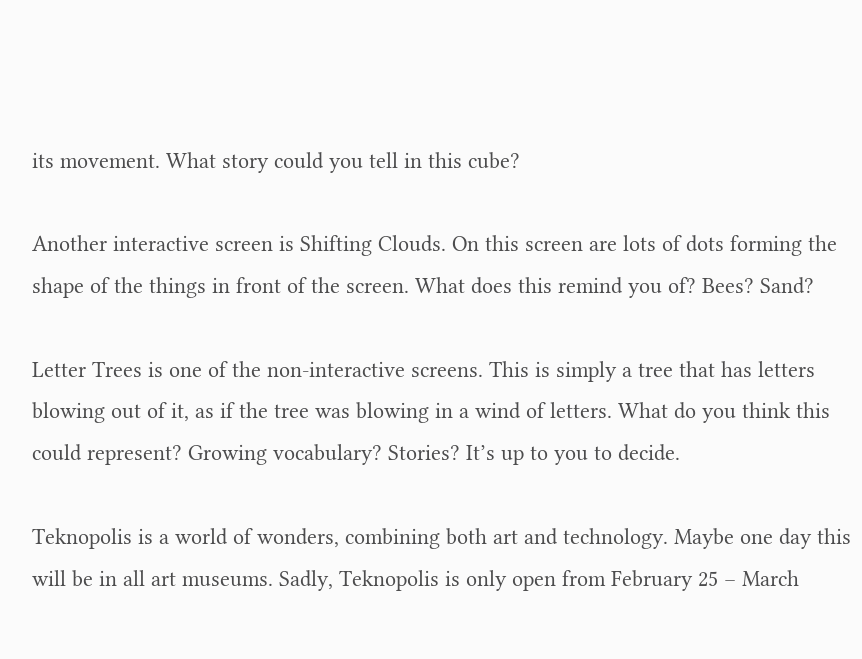its movement. What story could you tell in this cube?

Another interactive screen is Shifting Clouds. On this screen are lots of dots forming the shape of the things in front of the screen. What does this remind you of? Bees? Sand?

Letter Trees is one of the non-interactive screens. This is simply a tree that has letters blowing out of it, as if the tree was blowing in a wind of letters. What do you think this could represent? Growing vocabulary? Stories? It’s up to you to decide.

Teknopolis is a world of wonders, combining both art and technology. Maybe one day this will be in all art museums. Sadly, Teknopolis is only open from February 25 – March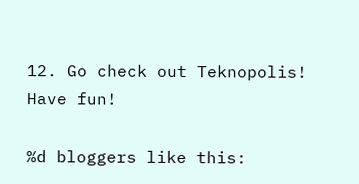12. Go check out Teknopolis! Have fun!

%d bloggers like this: